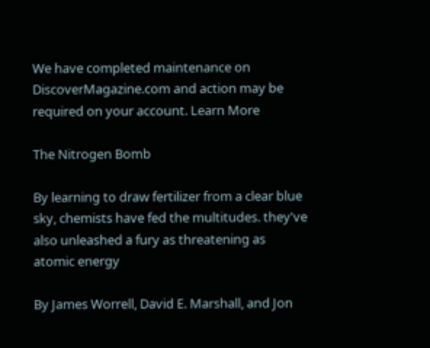We have completed maintenance on DiscoverMagazine.com and action may be required on your account. Learn More

The Nitrogen Bomb

By learning to draw fertilizer from a clear blue sky, chemists have fed the multitudes. they've also unleashed a fury as threatening as atomic energy

By James Worrell, David E. Marshall, and Jon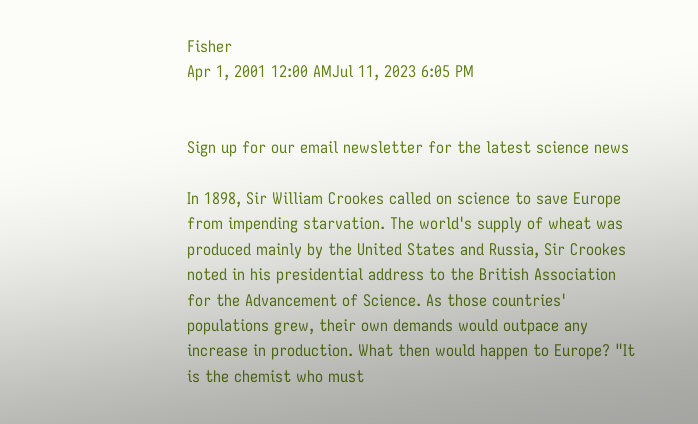Fisher
Apr 1, 2001 12:00 AMJul 11, 2023 6:05 PM


Sign up for our email newsletter for the latest science news

In 1898, Sir William Crookes called on science to save Europe from impending starvation. The world's supply of wheat was produced mainly by the United States and Russia, Sir Crookes noted in his presidential address to the British Association for the Advancement of Science. As those countries' populations grew, their own demands would outpace any increase in production. What then would happen to Europe? "It is the chemist who must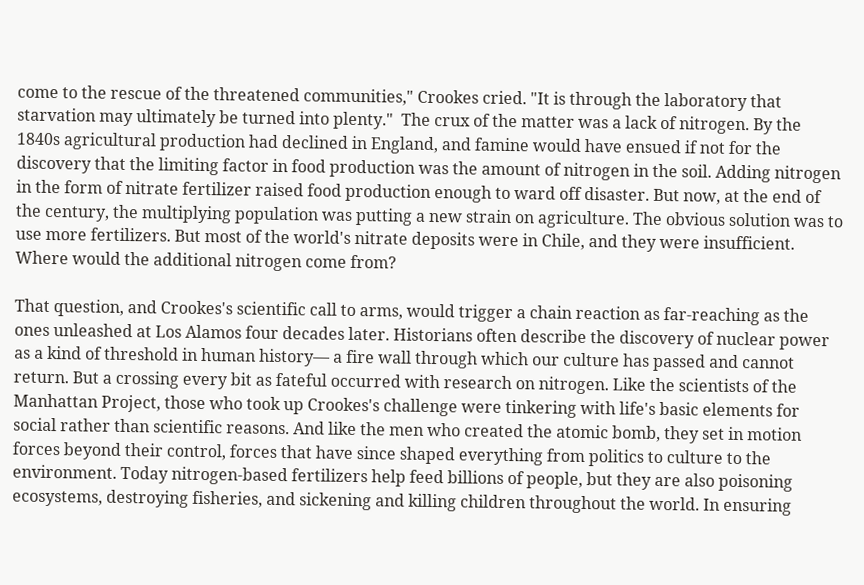come to the rescue of the threatened communities," Crookes cried. "It is through the laboratory that starvation may ultimately be turned into plenty."  The crux of the matter was a lack of nitrogen. By the 1840s agricultural production had declined in England, and famine would have ensued if not for the discovery that the limiting factor in food production was the amount of nitrogen in the soil. Adding nitrogen in the form of nitrate fertilizer raised food production enough to ward off disaster. But now, at the end of the century, the multiplying population was putting a new strain on agriculture. The obvious solution was to use more fertilizers. But most of the world's nitrate deposits were in Chile, and they were insufficient. Where would the additional nitrogen come from?

That question, and Crookes's scientific call to arms, would trigger a chain reaction as far-reaching as the ones unleashed at Los Alamos four decades later. Historians often describe the discovery of nuclear power as a kind of threshold in human history— a fire wall through which our culture has passed and cannot return. But a crossing every bit as fateful occurred with research on nitrogen. Like the scientists of the Manhattan Project, those who took up Crookes's challenge were tinkering with life's basic elements for social rather than scientific reasons. And like the men who created the atomic bomb, they set in motion forces beyond their control, forces that have since shaped everything from politics to culture to the environment. Today nitrogen-based fertilizers help feed billions of people, but they are also poisoning ecosystems, destroying fisheries, and sickening and killing children throughout the world. In ensuring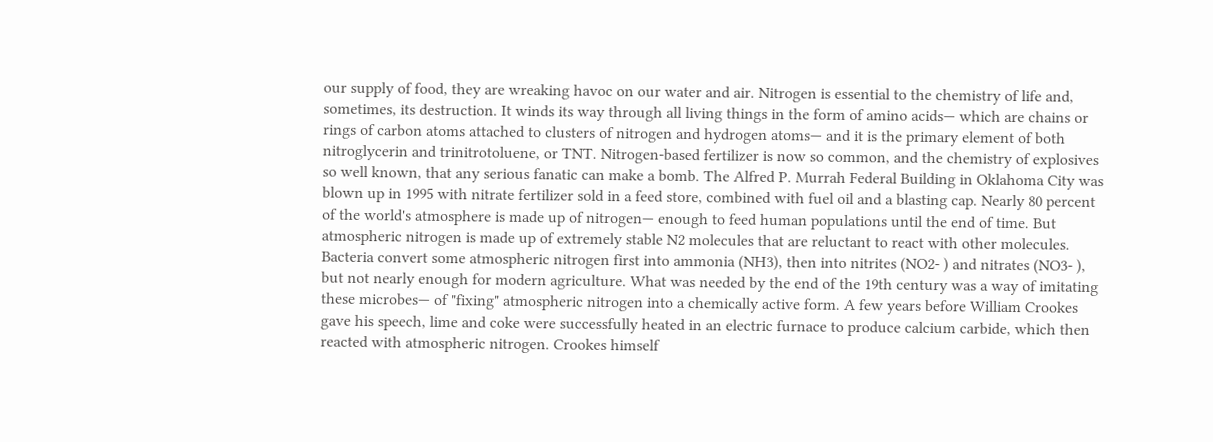our supply of food, they are wreaking havoc on our water and air. Nitrogen is essential to the chemistry of life and, sometimes, its destruction. It winds its way through all living things in the form of amino acids— which are chains or rings of carbon atoms attached to clusters of nitrogen and hydrogen atoms— and it is the primary element of both nitroglycerin and trinitrotoluene, or TNT. Nitrogen-based fertilizer is now so common, and the chemistry of explosives so well known, that any serious fanatic can make a bomb. The Alfred P. Murrah Federal Building in Oklahoma City was blown up in 1995 with nitrate fertilizer sold in a feed store, combined with fuel oil and a blasting cap. Nearly 80 percent of the world's atmosphere is made up of nitrogen— enough to feed human populations until the end of time. But atmospheric nitrogen is made up of extremely stable N2 molecules that are reluctant to react with other molecules. Bacteria convert some atmospheric nitrogen first into ammonia (NH3), then into nitrites (NO2- ) and nitrates (NO3- ), but not nearly enough for modern agriculture. What was needed by the end of the 19th century was a way of imitating these microbes— of "fixing" atmospheric nitrogen into a chemically active form. A few years before William Crookes gave his speech, lime and coke were successfully heated in an electric furnace to produce calcium carbide, which then reacted with atmospheric nitrogen. Crookes himself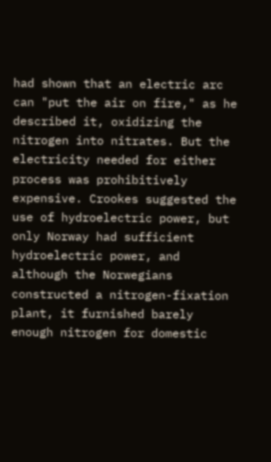had shown that an electric arc can "put the air on fire," as he described it, oxidizing the nitrogen into nitrates. But the electricity needed for either process was prohibitively expensive. Crookes suggested the use of hydroelectric power, but only Norway had sufficient hydroelectric power, and although the Norwegians constructed a nitrogen-fixation plant, it furnished barely enough nitrogen for domestic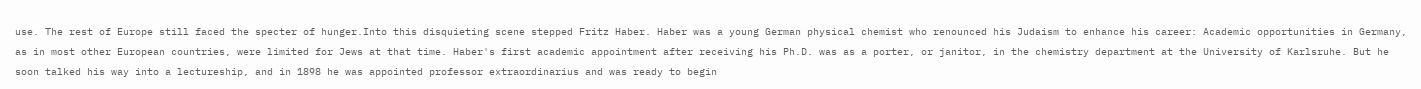use. The rest of Europe still faced the specter of hunger.Into this disquieting scene stepped Fritz Haber. Haber was a young German physical chemist who renounced his Judaism to enhance his career: Academic opportunities in Germany, as in most other European countries, were limited for Jews at that time. Haber's first academic appointment after receiving his Ph.D. was as a porter, or janitor, in the chemistry department at the University of Karlsruhe. But he soon talked his way into a lectureship, and in 1898 he was appointed professor extraordinarius and was ready to begin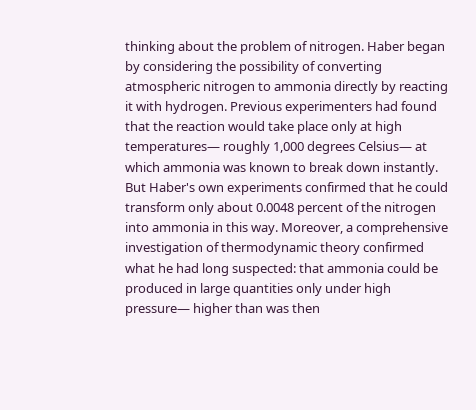thinking about the problem of nitrogen. Haber began by considering the possibility of converting atmospheric nitrogen to ammonia directly by reacting it with hydrogen. Previous experimenters had found that the reaction would take place only at high temperatures— roughly 1,000 degrees Celsius— at which ammonia was known to break down instantly. But Haber's own experiments confirmed that he could transform only about 0.0048 percent of the nitrogen into ammonia in this way. Moreover, a comprehensive investigation of thermodynamic theory confirmed what he had long suspected: that ammonia could be produced in large quantities only under high pressure— higher than was then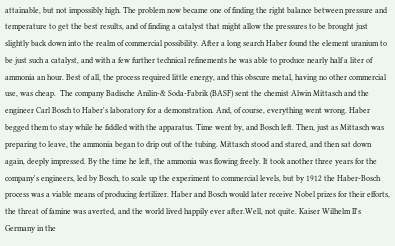attainable, but not impossibly high. The problem now became one of finding the right balance between pressure and temperature to get the best results, and of finding a catalyst that might allow the pressures to be brought just slightly back down into the realm of commercial possibility. After a long search Haber found the element uranium to be just such a catalyst, and with a few further technical refinements he was able to produce nearly half a liter of ammonia an hour. Best of all, the process required little energy, and this obscure metal, having no other commercial use, was cheap.  The company Badische Anilin-& Soda-Fabrik (BASF) sent the chemist Alwin Mittasch and the engineer Carl Bosch to Haber's laboratory for a demonstration. And, of course, everything went wrong. Haber begged them to stay while he fiddled with the apparatus. Time went by, and Bosch left. Then, just as Mittasch was preparing to leave, the ammonia began to drip out of the tubing. Mittasch stood and stared, and then sat down again, deeply impressed. By the time he left, the ammonia was flowing freely. It took another three years for the company's engineers, led by Bosch, to scale up the experiment to commercial levels, but by 1912 the Haber-Bosch process was a viable means of producing fertilizer. Haber and Bosch would later receive Nobel prizes for their efforts, the threat of famine was averted, and the world lived happily ever after.Well, not quite. Kaiser Wilhelm II's Germany in the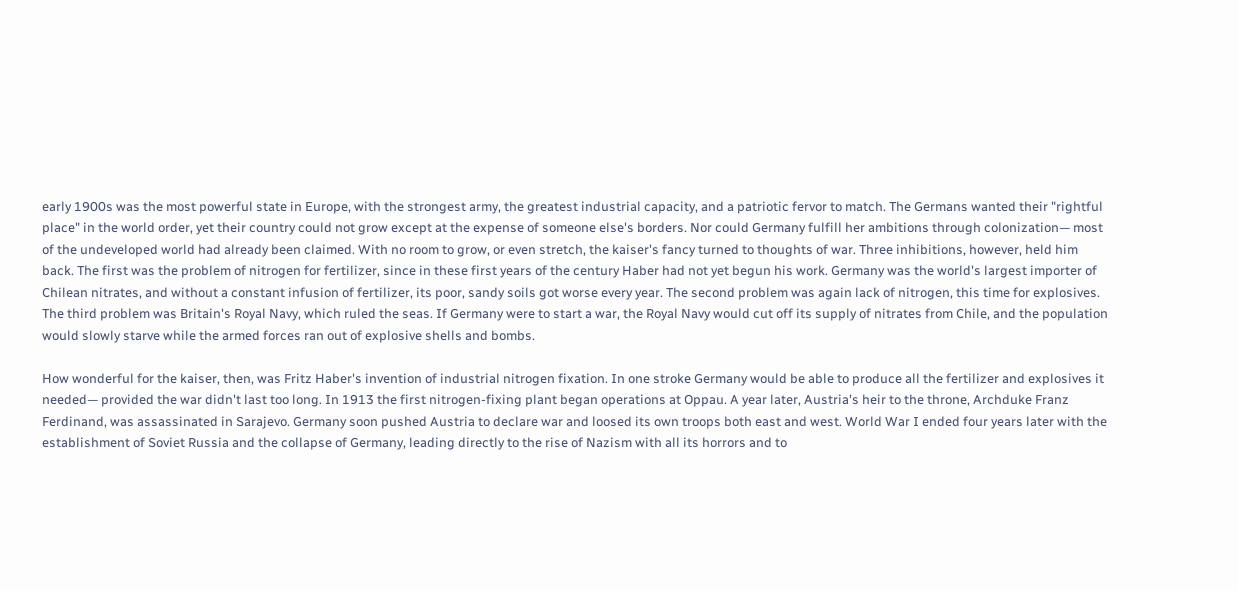early 1900s was the most powerful state in Europe, with the strongest army, the greatest industrial capacity, and a patriotic fervor to match. The Germans wanted their "rightful place" in the world order, yet their country could not grow except at the expense of someone else's borders. Nor could Germany fulfill her ambitions through colonization— most of the undeveloped world had already been claimed. With no room to grow, or even stretch, the kaiser's fancy turned to thoughts of war. Three inhibitions, however, held him back. The first was the problem of nitrogen for fertilizer, since in these first years of the century Haber had not yet begun his work. Germany was the world's largest importer of Chilean nitrates, and without a constant infusion of fertilizer, its poor, sandy soils got worse every year. The second problem was again lack of nitrogen, this time for explosives. The third problem was Britain's Royal Navy, which ruled the seas. If Germany were to start a war, the Royal Navy would cut off its supply of nitrates from Chile, and the population would slowly starve while the armed forces ran out of explosive shells and bombs.

How wonderful for the kaiser, then, was Fritz Haber's invention of industrial nitrogen fixation. In one stroke Germany would be able to produce all the fertilizer and explosives it needed— provided the war didn't last too long. In 1913 the first nitrogen-fixing plant began operations at Oppau. A year later, Austria's heir to the throne, Archduke Franz Ferdinand, was assassinated in Sarajevo. Germany soon pushed Austria to declare war and loosed its own troops both east and west. World War I ended four years later with the establishment of Soviet Russia and the collapse of Germany, leading directly to the rise of Nazism with all its horrors and to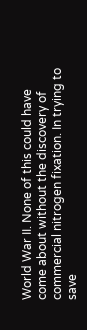World War II. None of this could have come about without the discovery of commercial nitrogen fixation. In trying to save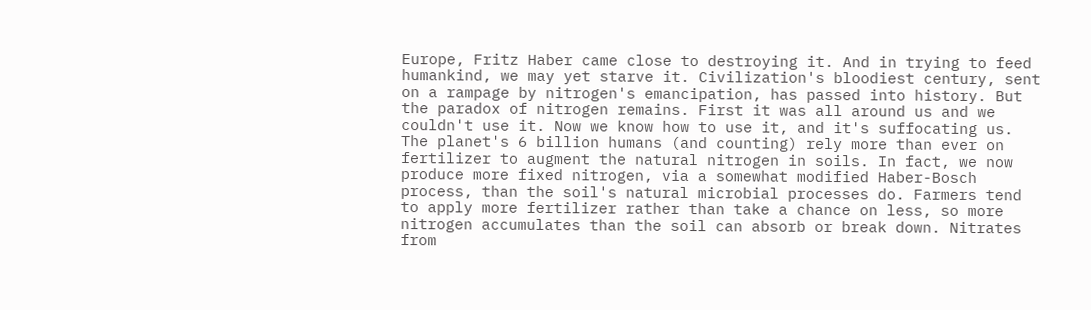Europe, Fritz Haber came close to destroying it. And in trying to feed humankind, we may yet starve it. Civilization's bloodiest century, sent on a rampage by nitrogen's emancipation, has passed into history. But the paradox of nitrogen remains. First it was all around us and we couldn't use it. Now we know how to use it, and it's suffocating us. The planet's 6 billion humans (and counting) rely more than ever on fertilizer to augment the natural nitrogen in soils. In fact, we now produce more fixed nitrogen, via a somewhat modified Haber-Bosch process, than the soil's natural microbial processes do. Farmers tend to apply more fertilizer rather than take a chance on less, so more nitrogen accumulates than the soil can absorb or break down. Nitrates from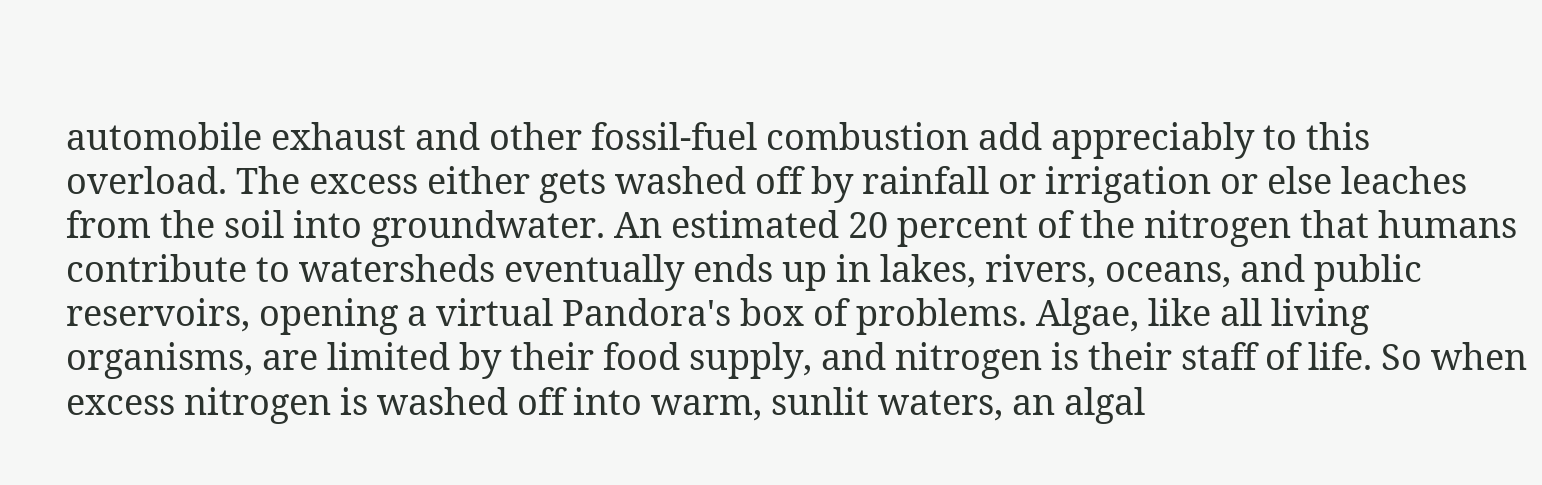automobile exhaust and other fossil-fuel combustion add appreciably to this overload. The excess either gets washed off by rainfall or irrigation or else leaches from the soil into groundwater. An estimated 20 percent of the nitrogen that humans contribute to watersheds eventually ends up in lakes, rivers, oceans, and public reservoirs, opening a virtual Pandora's box of problems. Algae, like all living organisms, are limited by their food supply, and nitrogen is their staff of life. So when excess nitrogen is washed off into warm, sunlit waters, an algal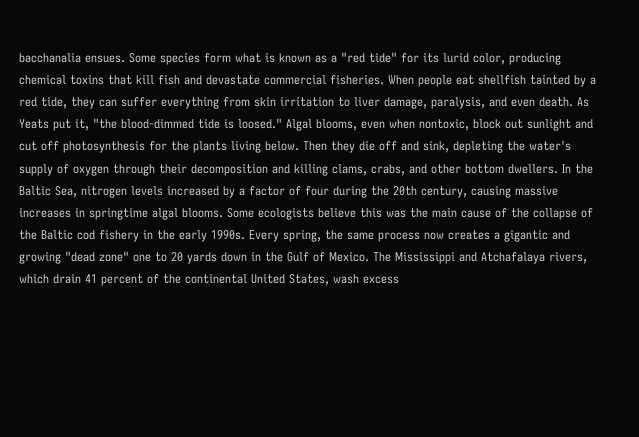bacchanalia ensues. Some species form what is known as a "red tide" for its lurid color, producing chemical toxins that kill fish and devastate commercial fisheries. When people eat shellfish tainted by a red tide, they can suffer everything from skin irritation to liver damage, paralysis, and even death. As Yeats put it, "the blood-dimmed tide is loosed." Algal blooms, even when nontoxic, block out sunlight and cut off photosynthesis for the plants living below. Then they die off and sink, depleting the water's supply of oxygen through their decomposition and killing clams, crabs, and other bottom dwellers. In the Baltic Sea, nitrogen levels increased by a factor of four during the 20th century, causing massive increases in springtime algal blooms. Some ecologists believe this was the main cause of the collapse of the Baltic cod fishery in the early 1990s. Every spring, the same process now creates a gigantic and growing "dead zone" one to 20 yards down in the Gulf of Mexico. The Mississippi and Atchafalaya rivers, which drain 41 percent of the continental United States, wash excess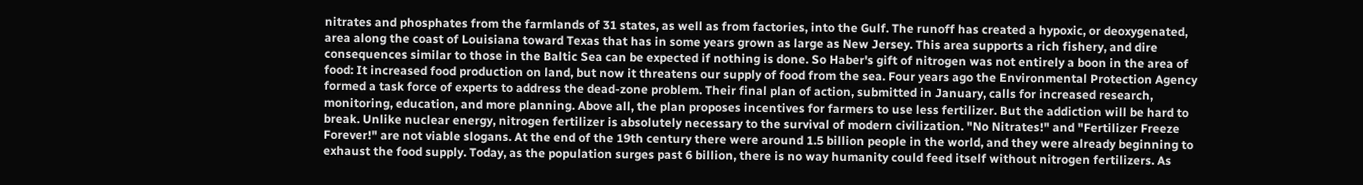nitrates and phosphates from the farmlands of 31 states, as well as from factories, into the Gulf. The runoff has created a hypoxic, or deoxygenated, area along the coast of Louisiana toward Texas that has in some years grown as large as New Jersey. This area supports a rich fishery, and dire consequences similar to those in the Baltic Sea can be expected if nothing is done. So Haber's gift of nitrogen was not entirely a boon in the area of food: It increased food production on land, but now it threatens our supply of food from the sea. Four years ago the Environmental Protection Agency formed a task force of experts to address the dead-zone problem. Their final plan of action, submitted in January, calls for increased research, monitoring, education, and more planning. Above all, the plan proposes incentives for farmers to use less fertilizer. But the addiction will be hard to break. Unlike nuclear energy, nitrogen fertilizer is absolutely necessary to the survival of modern civilization. "No Nitrates!" and "Fertilizer Freeze Forever!" are not viable slogans. At the end of the 19th century there were around 1.5 billion people in the world, and they were already beginning to exhaust the food supply. Today, as the population surges past 6 billion, there is no way humanity could feed itself without nitrogen fertilizers. As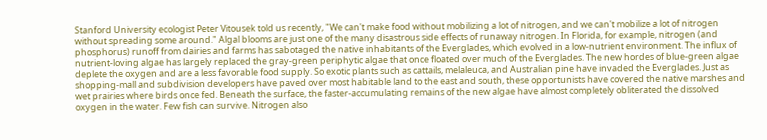Stanford University ecologist Peter Vitousek told us recently, "We can't make food without mobilizing a lot of nitrogen, and we can't mobilize a lot of nitrogen without spreading some around." Algal blooms are just one of the many disastrous side effects of runaway nitrogen. In Florida, for example, nitrogen (and phosphorus) runoff from dairies and farms has sabotaged the native inhabitants of the Everglades, which evolved in a low-nutrient environment. The influx of nutrient-loving algae has largely replaced the gray-green periphytic algae that once floated over much of the Everglades. The new hordes of blue-green algae deplete the oxygen and are a less favorable food supply. So exotic plants such as cattails, melaleuca, and Australian pine have invaded the Everglades. Just as shopping-mall and subdivision developers have paved over most habitable land to the east and south, these opportunists have covered the native marshes and wet prairies where birds once fed. Beneath the surface, the faster-accumulating remains of the new algae have almost completely obliterated the dissolved oxygen in the water. Few fish can survive. Nitrogen also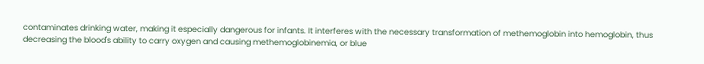contaminates drinking water, making it especially dangerous for infants. It interferes with the necessary transformation of methemoglobin into hemoglobin, thus decreasing the blood's ability to carry oxygen and causing methemoglobinemia, or blue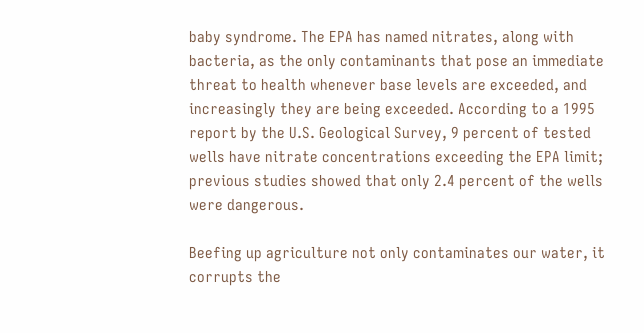baby syndrome. The EPA has named nitrates, along with bacteria, as the only contaminants that pose an immediate threat to health whenever base levels are exceeded, and increasingly they are being exceeded. According to a 1995 report by the U.S. Geological Survey, 9 percent of tested wells have nitrate concentrations exceeding the EPA limit; previous studies showed that only 2.4 percent of the wells were dangerous.

Beefing up agriculture not only contaminates our water, it corrupts the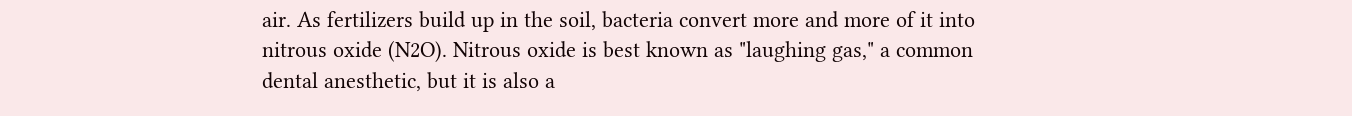air. As fertilizers build up in the soil, bacteria convert more and more of it into nitrous oxide (N2O). Nitrous oxide is best known as "laughing gas," a common dental anesthetic, but it is also a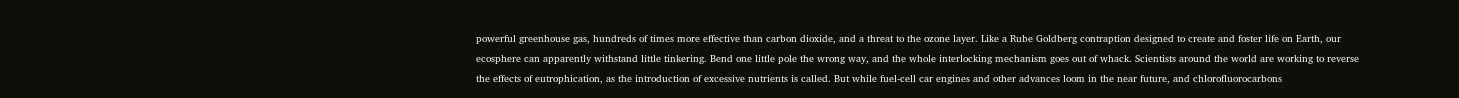powerful greenhouse gas, hundreds of times more effective than carbon dioxide, and a threat to the ozone layer. Like a Rube Goldberg contraption designed to create and foster life on Earth, our ecosphere can apparently withstand little tinkering. Bend one little pole the wrong way, and the whole interlocking mechanism goes out of whack. Scientists around the world are working to reverse the effects of eutrophication, as the introduction of excessive nutrients is called. But while fuel-cell car engines and other advances loom in the near future, and chlorofluorocarbons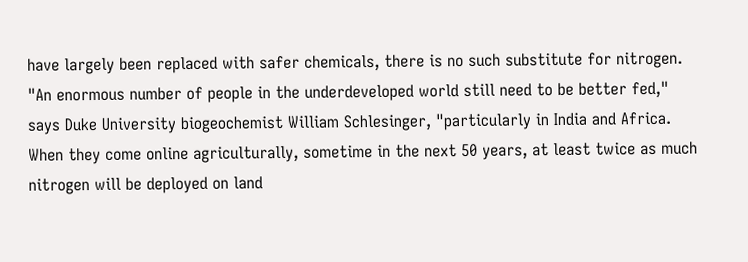have largely been replaced with safer chemicals, there is no such substitute for nitrogen. "An enormous number of people in the underdeveloped world still need to be better fed," says Duke University biogeochemist William Schlesinger, "particularly in India and Africa. When they come online agriculturally, sometime in the next 50 years, at least twice as much nitrogen will be deployed on land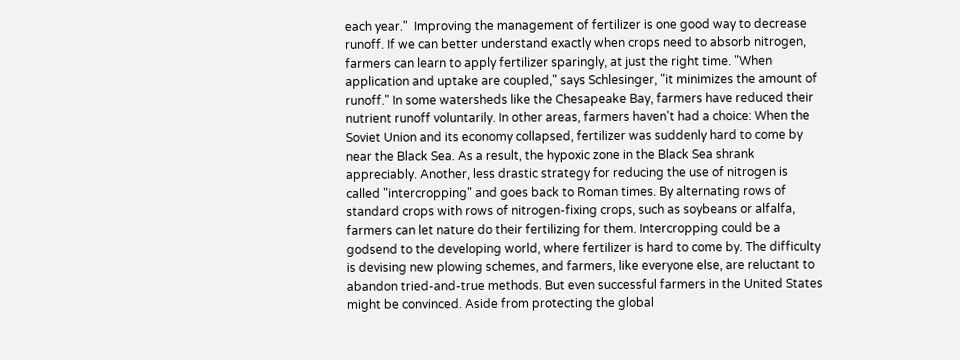each year."  Improving the management of fertilizer is one good way to decrease runoff. If we can better understand exactly when crops need to absorb nitrogen, farmers can learn to apply fertilizer sparingly, at just the right time. "When application and uptake are coupled," says Schlesinger, "it minimizes the amount of runoff." In some watersheds like the Chesapeake Bay, farmers have reduced their nutrient runoff voluntarily. In other areas, farmers haven't had a choice: When the Soviet Union and its economy collapsed, fertilizer was suddenly hard to come by near the Black Sea. As a result, the hypoxic zone in the Black Sea shrank appreciably. Another, less drastic strategy for reducing the use of nitrogen is called "intercropping" and goes back to Roman times. By alternating rows of standard crops with rows of nitrogen-fixing crops, such as soybeans or alfalfa, farmers can let nature do their fertilizing for them. Intercropping could be a godsend to the developing world, where fertilizer is hard to come by. The difficulty is devising new plowing schemes, and farmers, like everyone else, are reluctant to abandon tried-and-true methods. But even successful farmers in the United States might be convinced. Aside from protecting the global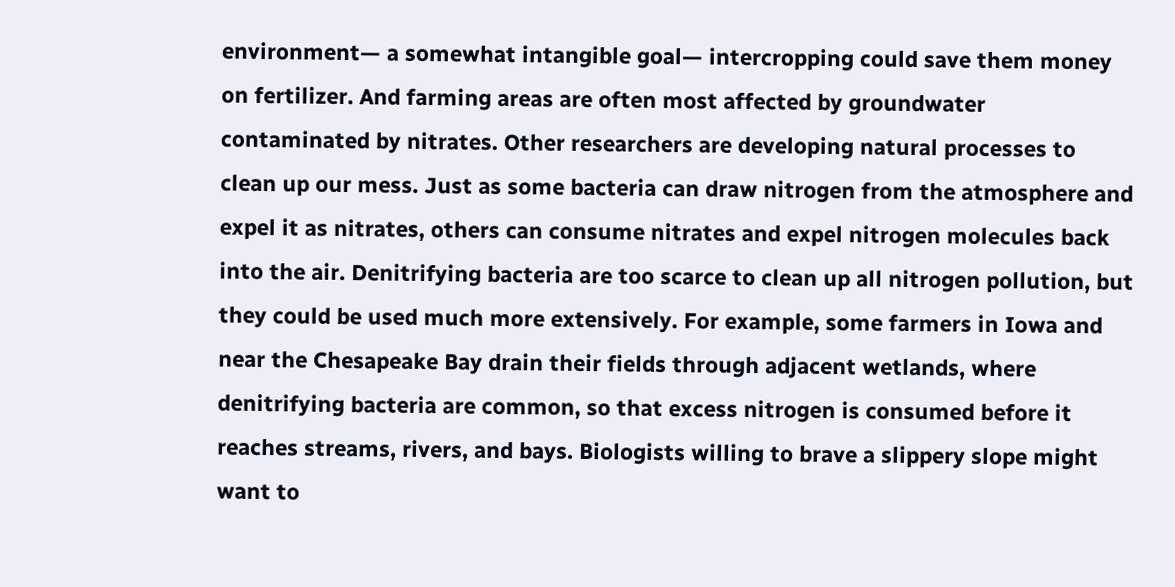environment— a somewhat intangible goal— intercropping could save them money on fertilizer. And farming areas are often most affected by groundwater contaminated by nitrates. Other researchers are developing natural processes to clean up our mess. Just as some bacteria can draw nitrogen from the atmosphere and expel it as nitrates, others can consume nitrates and expel nitrogen molecules back into the air. Denitrifying bacteria are too scarce to clean up all nitrogen pollution, but they could be used much more extensively. For example, some farmers in Iowa and near the Chesapeake Bay drain their fields through adjacent wetlands, where denitrifying bacteria are common, so that excess nitrogen is consumed before it reaches streams, rivers, and bays. Biologists willing to brave a slippery slope might want to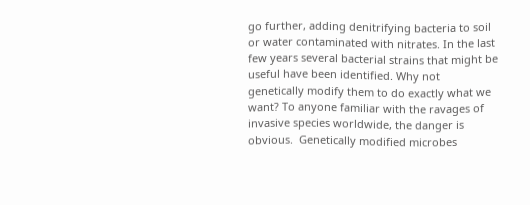go further, adding denitrifying bacteria to soil or water contaminated with nitrates. In the last few years several bacterial strains that might be useful have been identified. Why not genetically modify them to do exactly what we want? To anyone familiar with the ravages of invasive species worldwide, the danger is obvious.  Genetically modified microbes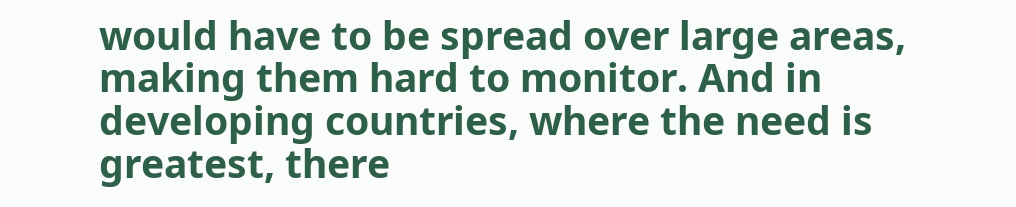would have to be spread over large areas, making them hard to monitor. And in developing countries, where the need is greatest, there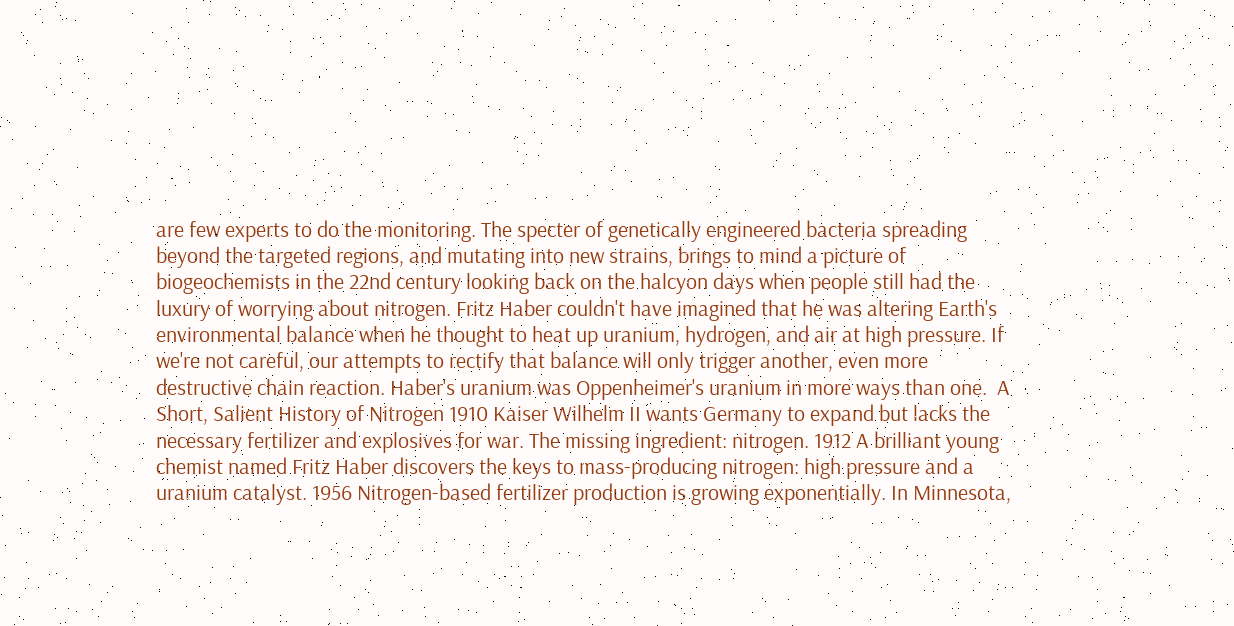are few experts to do the monitoring. The specter of genetically engineered bacteria spreading beyond the targeted regions, and mutating into new strains, brings to mind a picture of biogeochemists in the 22nd century looking back on the halcyon days when people still had the luxury of worrying about nitrogen. Fritz Haber couldn't have imagined that he was altering Earth's environmental balance when he thought to heat up uranium, hydrogen, and air at high pressure. If we're not careful, our attempts to rectify that balance will only trigger another, even more destructive chain reaction. Haber's uranium was Oppenheimer's uranium in more ways than one.  A Short, Salient History of Nitrogen 1910 Kaiser Wilhelm II wants Germany to expand but lacks the necessary fertilizer and explosives for war. The missing ingredient: nitrogen. 1912 A brilliant young chemist named Fritz Haber discovers the keys to mass-producing nitrogen: high pressure and a uranium catalyst. 1956 Nitrogen-based fertilizer production is growing exponentially. In Minnesota,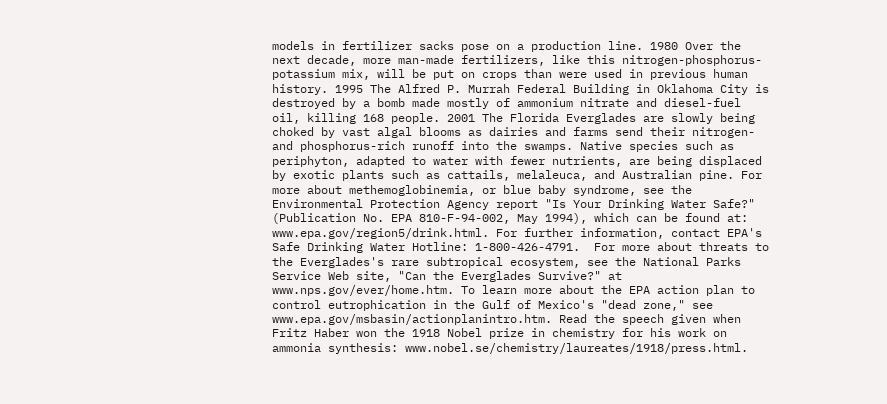models in fertilizer sacks pose on a production line. 1980 Over the next decade, more man-made fertilizers, like this nitrogen-phosphorus-potassium mix, will be put on crops than were used in previous human history. 1995 The Alfred P. Murrah Federal Building in Oklahoma City is destroyed by a bomb made mostly of ammonium nitrate and diesel-fuel oil, killing 168 people. 2001 The Florida Everglades are slowly being choked by vast algal blooms as dairies and farms send their nitrogen- and phosphorus-rich runoff into the swamps. Native species such as periphyton, adapted to water with fewer nutrients, are being displaced by exotic plants such as cattails, melaleuca, and Australian pine. For more about methemoglobinemia, or blue baby syndrome, see the Environmental Protection Agency report "Is Your Drinking Water Safe?" (Publication No. EPA 810-F-94-002, May 1994), which can be found at: www.epa.gov/region5/drink.html. For further information, contact EPA's Safe Drinking Water Hotline: 1-800-426-4791.  For more about threats to the Everglades's rare subtropical ecosystem, see the National Parks Service Web site, "Can the Everglades Survive?" at www.nps.gov/ever/home.htm. To learn more about the EPA action plan to control eutrophication in the Gulf of Mexico's "dead zone," see www.epa.gov/msbasin/actionplanintro.htm. Read the speech given when Fritz Haber won the 1918 Nobel prize in chemistry for his work on ammonia synthesis: www.nobel.se/chemistry/laureates/1918/press.html.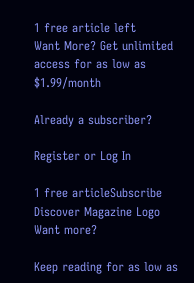1 free article left
Want More? Get unlimited access for as low as $1.99/month

Already a subscriber?

Register or Log In

1 free articleSubscribe
Discover Magazine Logo
Want more?

Keep reading for as low as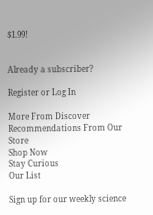$1.99!


Already a subscriber?

Register or Log In

More From Discover
Recommendations From Our Store
Shop Now
Stay Curious
Our List

Sign up for our weekly science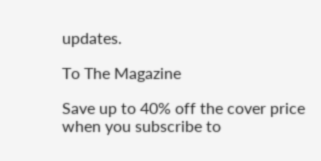updates.

To The Magazine

Save up to 40% off the cover price when you subscribe to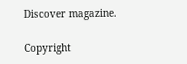Discover magazine.

Copyright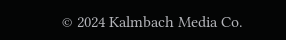© 2024 Kalmbach Media Co.